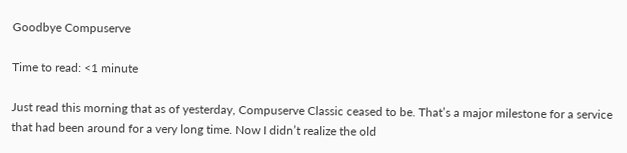Goodbye Compuserve

Time to read: <1 minute

Just read this morning that as of yesterday, Compuserve Classic ceased to be. That’s a major milestone for a service that had been around for a very long time. Now I didn’t realize the old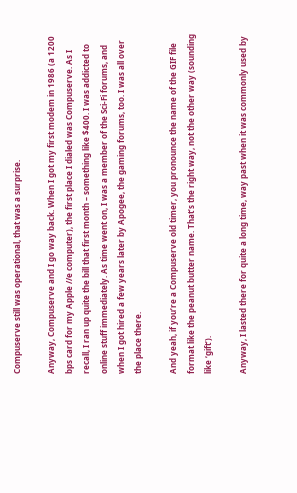Compuserve still was operational, that was a surprise.

Anyway, Compuserve and I go way back. When I got my first modem in 1986 (a 1200 bps card for my Apple //e computer), the first place I dialed was Compuserve. As I recall, I ran up quite the bill that first month – something like $400. I was addicted to online stuff immediately. As time went on, I was a member of the Sci-Fi forums, and when I got hired a few years later by Apogee, the gaming forums, too. I was all over the place there.

And yeah, if you’re a Compuserve old timer, you pronounce the name of the GIF file format like the peanut butter name. That’s the right way, not the other way (sounding like ‘gift’).

Anyway, I lasted there for quite a long time, way past when it was commonly used by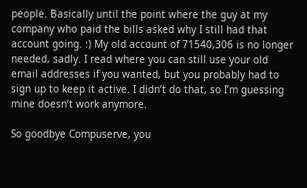people. Basically until the point where the guy at my company who paid the bills asked why I still had that account going. :) My old account of 71540,306 is no longer needed, sadly. I read where you can still use your old email addresses if you wanted, but you probably had to sign up to keep it active. I didn’t do that, so I’m guessing mine doesn’t work anymore.

So goodbye Compuserve, you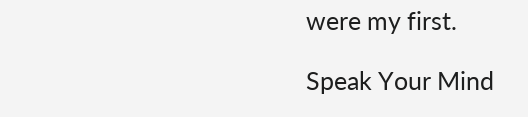were my first.

Speak Your Mind